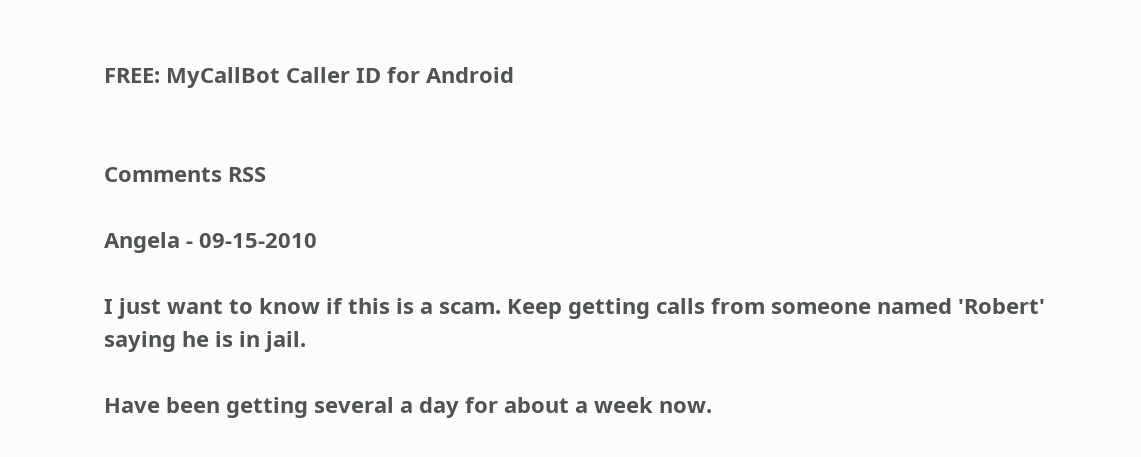FREE: MyCallBot Caller ID for Android


Comments RSS

Angela - 09-15-2010

I just want to know if this is a scam. Keep getting calls from someone named 'Robert' saying he is in jail.

Have been getting several a day for about a week now.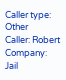Caller type: Other
Caller: Robert
Company: Jail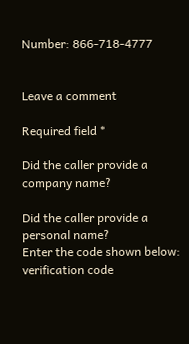Number: 866-718-4777


Leave a comment

Required field *

Did the caller provide a company name?

Did the caller provide a personal name?
Enter the code shown below:
verification code